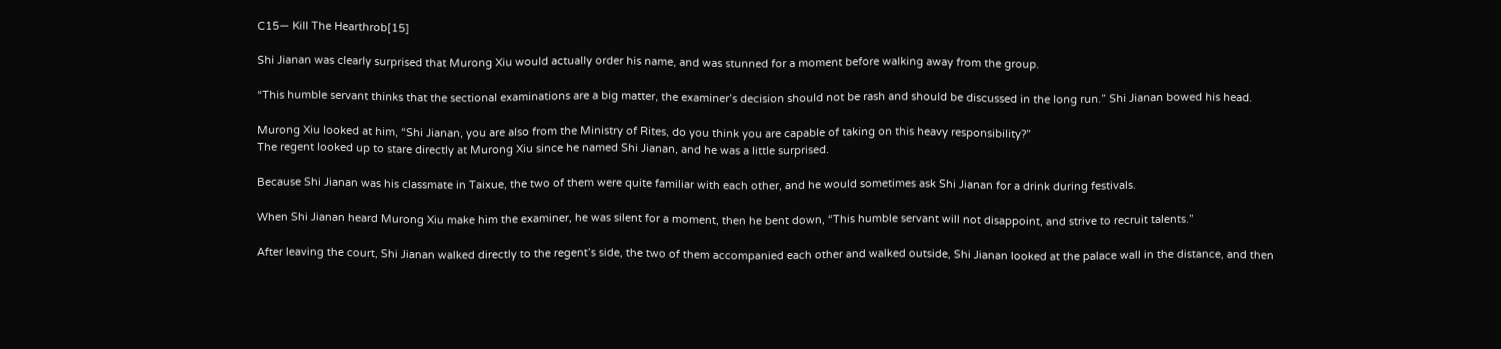C15— Kill The Hearthrob[15]

Shi Jianan was clearly surprised that Murong Xiu would actually order his name, and was stunned for a moment before walking away from the group.

“This humble servant thinks that the sectional examinations are a big matter, the examiner’s decision should not be rash and should be discussed in the long run.” Shi Jianan bowed his head.

Murong Xiu looked at him, “Shi Jianan, you are also from the Ministry of Rites, do you think you are capable of taking on this heavy responsibility?”
The regent looked up to stare directly at Murong Xiu since he named Shi Jianan, and he was a little surprised.

Because Shi Jianan was his classmate in Taixue, the two of them were quite familiar with each other, and he would sometimes ask Shi Jianan for a drink during festivals.

When Shi Jianan heard Murong Xiu make him the examiner, he was silent for a moment, then he bent down, “This humble servant will not disappoint, and strive to recruit talents.”

After leaving the court, Shi Jianan walked directly to the regent’s side, the two of them accompanied each other and walked outside, Shi Jianan looked at the palace wall in the distance, and then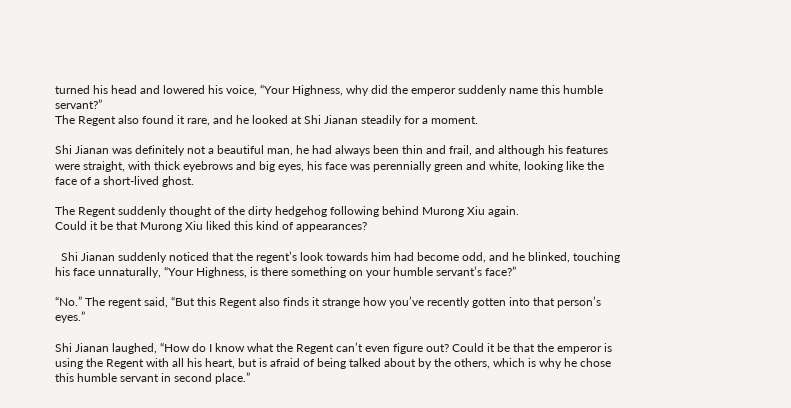turned his head and lowered his voice, “Your Highness, why did the emperor suddenly name this humble servant?”
The Regent also found it rare, and he looked at Shi Jianan steadily for a moment.

Shi Jianan was definitely not a beautiful man, he had always been thin and frail, and although his features were straight, with thick eyebrows and big eyes, his face was perennially green and white, looking like the face of a short-lived ghost.

The Regent suddenly thought of the dirty hedgehog following behind Murong Xiu again.
Could it be that Murong Xiu liked this kind of appearances?

  Shi Jianan suddenly noticed that the regent’s look towards him had become odd, and he blinked, touching his face unnaturally, “Your Highness, is there something on your humble servant’s face?”

“No.” The regent said, “But this Regent also finds it strange how you’ve recently gotten into that person’s eyes.”

Shi Jianan laughed, “How do I know what the Regent can’t even figure out? Could it be that the emperor is using the Regent with all his heart, but is afraid of being talked about by the others, which is why he chose this humble servant in second place.”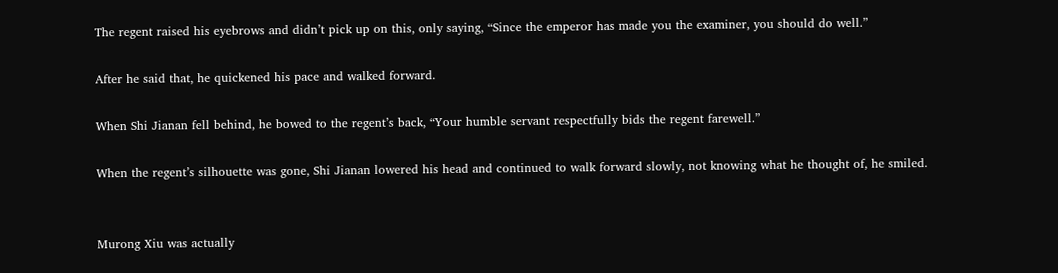The regent raised his eyebrows and didn’t pick up on this, only saying, “Since the emperor has made you the examiner, you should do well.”

After he said that, he quickened his pace and walked forward.

When Shi Jianan fell behind, he bowed to the regent’s back, “Your humble servant respectfully bids the regent farewell.”

When the regent’s silhouette was gone, Shi Jianan lowered his head and continued to walk forward slowly, not knowing what he thought of, he smiled.


Murong Xiu was actually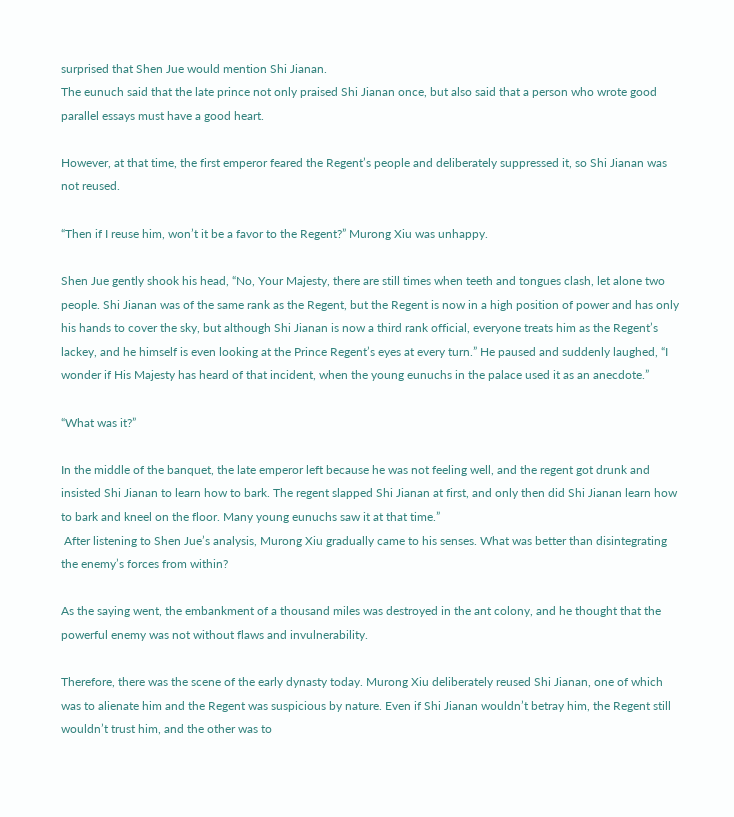surprised that Shen Jue would mention Shi Jianan.
The eunuch said that the late prince not only praised Shi Jianan once, but also said that a person who wrote good parallel essays must have a good heart.

However, at that time, the first emperor feared the Regent’s people and deliberately suppressed it, so Shi Jianan was not reused.

“Then if I reuse him, won’t it be a favor to the Regent?” Murong Xiu was unhappy.

Shen Jue gently shook his head, “No, Your Majesty, there are still times when teeth and tongues clash, let alone two people. Shi Jianan was of the same rank as the Regent, but the Regent is now in a high position of power and has only his hands to cover the sky, but although Shi Jianan is now a third rank official, everyone treats him as the Regent’s lackey, and he himself is even looking at the Prince Regent’s eyes at every turn.” He paused and suddenly laughed, “I wonder if His Majesty has heard of that incident, when the young eunuchs in the palace used it as an anecdote.”

“What was it?”

In the middle of the banquet, the late emperor left because he was not feeling well, and the regent got drunk and insisted Shi Jianan to learn how to bark. The regent slapped Shi Jianan at first, and only then did Shi Jianan learn how to bark and kneel on the floor. Many young eunuchs saw it at that time.”
 After listening to Shen Jue’s analysis, Murong Xiu gradually came to his senses. What was better than disintegrating the enemy’s forces from within?

As the saying went, the embankment of a thousand miles was destroyed in the ant colony, and he thought that the powerful enemy was not without flaws and invulnerability.

Therefore, there was the scene of the early dynasty today. Murong Xiu deliberately reused Shi Jianan, one of which was to alienate him and the Regent was suspicious by nature. Even if Shi Jianan wouldn’t betray him, the Regent still wouldn’t trust him, and the other was to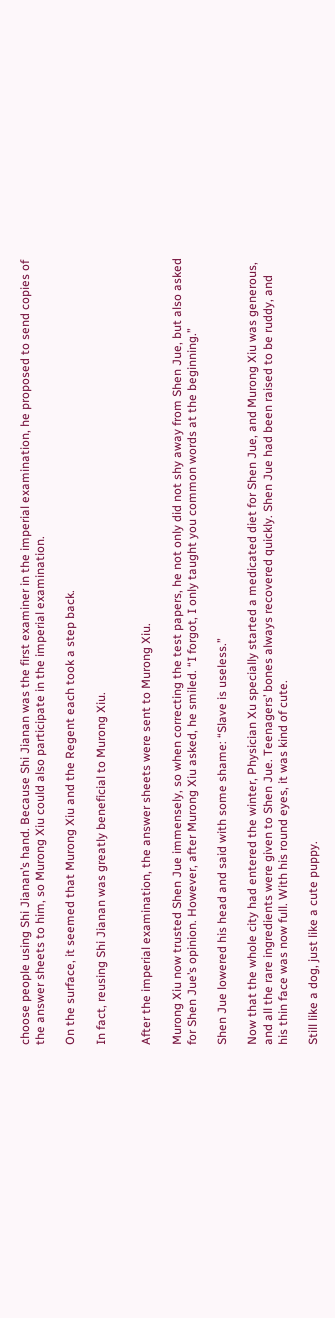choose people using Shi Jianan’s hand. Because Shi Jianan was the first examiner in the imperial examination, he proposed to send copies of the answer sheets to him, so Murong Xiu could also participate in the imperial examination.

On the surface, it seemed that Murong Xiu and the Regent each took a step back.

In fact, reusing Shi Jianan was greatly beneficial to Murong Xiu.


After the imperial examination, the answer sheets were sent to Murong Xiu.

Murong Xiu now trusted Shen Jue immensely, so when correcting the test papers, he not only did not shy away from Shen Jue, but also asked for Shen Jue’s opinion. However, after Murong Xiu asked, he smiled. “I forgot, I only taught you common words at the beginning.”

Shen Jue lowered his head and said with some shame: “Slave is useless.”

Now that the whole city had entered the winter, Physician Xu specially started a medicated diet for Shen Jue, and Murong Xiu was generous, and all the rare ingredients were given to Shen Jue. Teenagers’ bones always recovered quickly. Shen Jue had been raised to be ruddy, and his thin face was now full. With his round eyes, it was kind of cute.

Still like a dog, just like a cute puppy.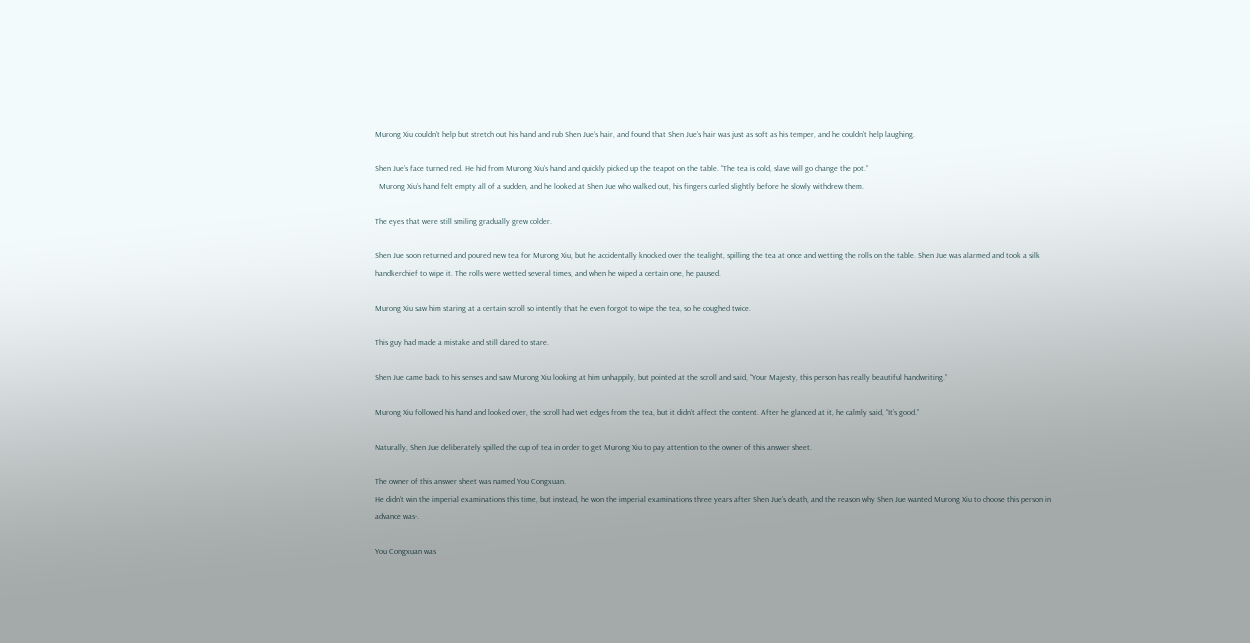Murong Xiu couldn’t help but stretch out his hand and rub Shen Jue’s hair, and found that Shen Jue’s hair was just as soft as his temper, and he couldn’t help laughing.

Shen Jue’s face turned red. He hid from Murong Xiu’s hand and quickly picked up the teapot on the table. “The tea is cold, slave will go change the pot.”
  Murong Xiu’s hand felt empty all of a sudden, and he looked at Shen Jue who walked out, his fingers curled slightly before he slowly withdrew them.

The eyes that were still smiling gradually grew colder.

Shen Jue soon returned and poured new tea for Murong Xiu, but he accidentally knocked over the tealight, spilling the tea at once and wetting the rolls on the table. Shen Jue was alarmed and took a silk handkerchief to wipe it. The rolls were wetted several times, and when he wiped a certain one, he paused.

Murong Xiu saw him staring at a certain scroll so intently that he even forgot to wipe the tea, so he coughed twice.

This guy had made a mistake and still dared to stare.

Shen Jue came back to his senses and saw Murong Xiu looking at him unhappily, but pointed at the scroll and said, “Your Majesty, this person has really beautiful handwriting.”

Murong Xiu followed his hand and looked over, the scroll had wet edges from the tea, but it didn’t affect the content. After he glanced at it, he calmly said, “It’s good.”

Naturally, Shen Jue deliberately spilled the cup of tea in order to get Murong Xiu to pay attention to the owner of this answer sheet.

The owner of this answer sheet was named You Congxuan.
He didn’t win the imperial examinations this time, but instead, he won the imperial examinations three years after Shen Jue’s death, and the reason why Shen Jue wanted Murong Xiu to choose this person in advance was-.

You Congxuan was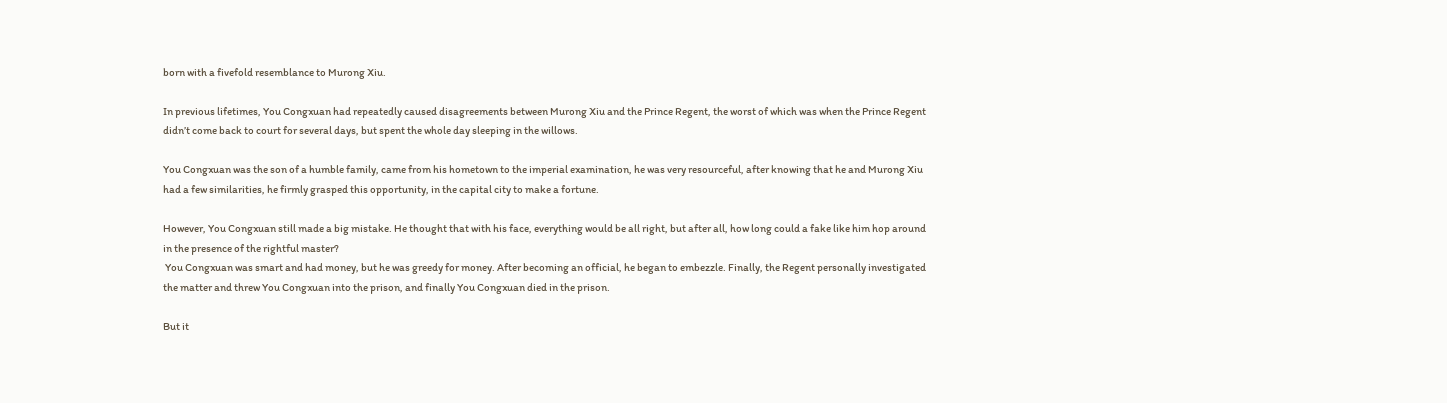born with a fivefold resemblance to Murong Xiu.

In previous lifetimes, You Congxuan had repeatedly caused disagreements between Murong Xiu and the Prince Regent, the worst of which was when the Prince Regent didn’t come back to court for several days, but spent the whole day sleeping in the willows.

You Congxuan was the son of a humble family, came from his hometown to the imperial examination, he was very resourceful, after knowing that he and Murong Xiu had a few similarities, he firmly grasped this opportunity, in the capital city to make a fortune.

However, You Congxuan still made a big mistake. He thought that with his face, everything would be all right, but after all, how long could a fake like him hop around in the presence of the rightful master?
 You Congxuan was smart and had money, but he was greedy for money. After becoming an official, he began to embezzle. Finally, the Regent personally investigated the matter and threw You Congxuan into the prison, and finally You Congxuan died in the prison.

But it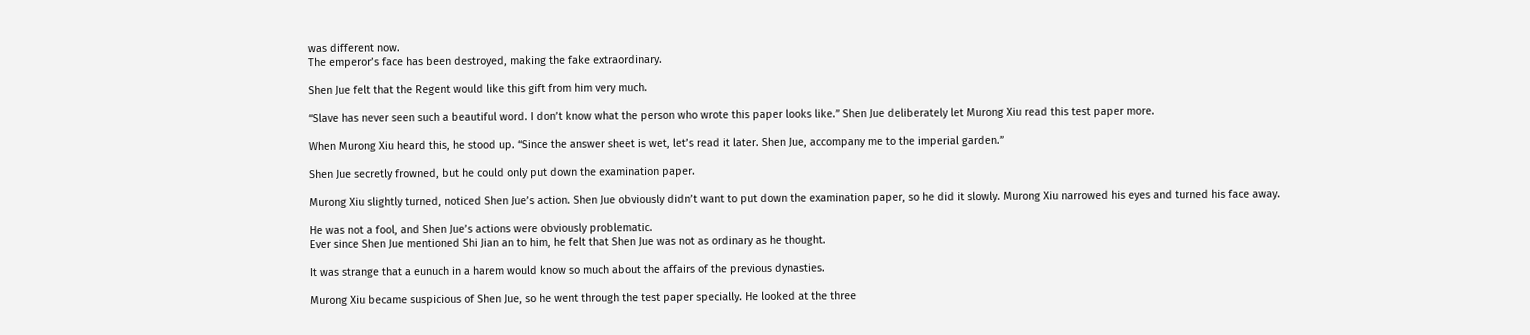was different now.
The emperor’s face has been destroyed, making the fake extraordinary.

Shen Jue felt that the Regent would like this gift from him very much.

“Slave has never seen such a beautiful word. I don’t know what the person who wrote this paper looks like.” Shen Jue deliberately let Murong Xiu read this test paper more.

When Murong Xiu heard this, he stood up. “Since the answer sheet is wet, let’s read it later. Shen Jue, accompany me to the imperial garden.”

Shen Jue secretly frowned, but he could only put down the examination paper.

Murong Xiu slightly turned, noticed Shen Jue’s action. Shen Jue obviously didn’t want to put down the examination paper, so he did it slowly. Murong Xiu narrowed his eyes and turned his face away.

He was not a fool, and Shen Jue’s actions were obviously problematic.
Ever since Shen Jue mentioned Shi Jian an to him, he felt that Shen Jue was not as ordinary as he thought.

It was strange that a eunuch in a harem would know so much about the affairs of the previous dynasties.

Murong Xiu became suspicious of Shen Jue, so he went through the test paper specially. He looked at the three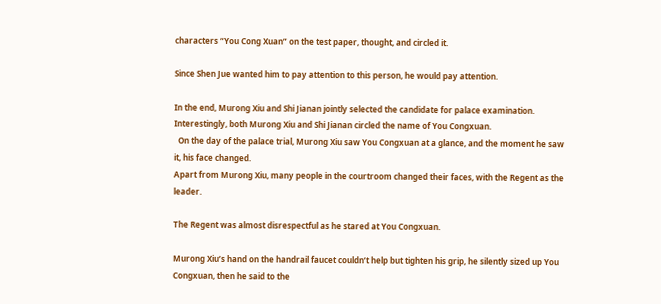characters “You Cong Xuan” on the test paper, thought, and circled it.

Since Shen Jue wanted him to pay attention to this person, he would pay attention.

In the end, Murong Xiu and Shi Jianan jointly selected the candidate for palace examination. Interestingly, both Murong Xiu and Shi Jianan circled the name of You Congxuan.
  On the day of the palace trial, Murong Xiu saw You Congxuan at a glance, and the moment he saw it, his face changed.
Apart from Murong Xiu, many people in the courtroom changed their faces, with the Regent as the leader.

The Regent was almost disrespectful as he stared at You Congxuan.

Murong Xiu’s hand on the handrail faucet couldn’t help but tighten his grip, he silently sized up You Congxuan, then he said to the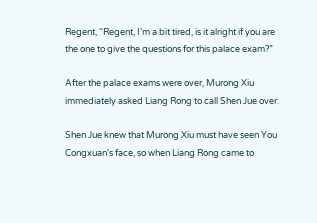Regent, “Regent, I’m a bit tired, is it alright if you are the one to give the questions for this palace exam?”

After the palace exams were over, Murong Xiu immediately asked Liang Rong to call Shen Jue over.

Shen Jue knew that Murong Xiu must have seen You Congxuan’s face, so when Liang Rong came to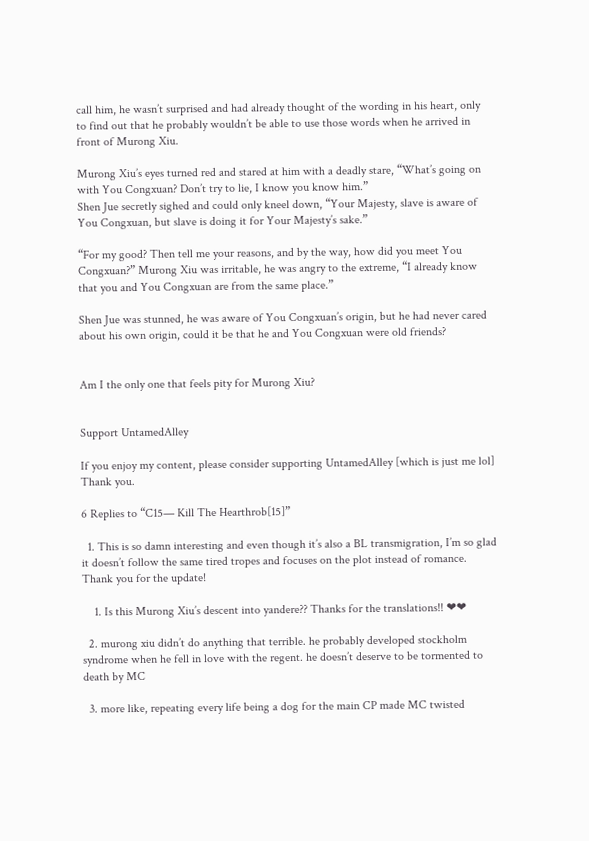call him, he wasn’t surprised and had already thought of the wording in his heart, only to find out that he probably wouldn’t be able to use those words when he arrived in front of Murong Xiu.

Murong Xiu’s eyes turned red and stared at him with a deadly stare, “What’s going on with You Congxuan? Don’t try to lie, I know you know him.”
Shen Jue secretly sighed and could only kneel down, “Your Majesty, slave is aware of You Congxuan, but slave is doing it for Your Majesty’s sake.”

“For my good? Then tell me your reasons, and by the way, how did you meet You Congxuan?” Murong Xiu was irritable, he was angry to the extreme, “I already know that you and You Congxuan are from the same place.”

Shen Jue was stunned, he was aware of You Congxuan’s origin, but he had never cared about his own origin, could it be that he and You Congxuan were old friends?


Am I the only one that feels pity for Murong Xiu?


Support UntamedAlley

If you enjoy my content, please consider supporting UntamedAlley [which is just me lol] Thank you.

6 Replies to “C15— Kill The Hearthrob[15]”

  1. This is so damn interesting and even though it’s also a BL transmigration, I’m so glad it doesn’t follow the same tired tropes and focuses on the plot instead of romance. Thank you for the update!

    1. Is this Murong Xiu’s descent into yandere?? Thanks for the translations!! ❤❤

  2. murong xiu didn’t do anything that terrible. he probably developed stockholm syndrome when he fell in love with the regent. he doesn’t deserve to be tormented to death by MC

  3. more like, repeating every life being a dog for the main CP made MC twisted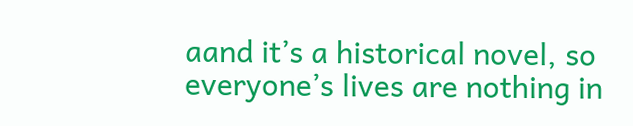aand it’s a historical novel, so everyone’s lives are nothing in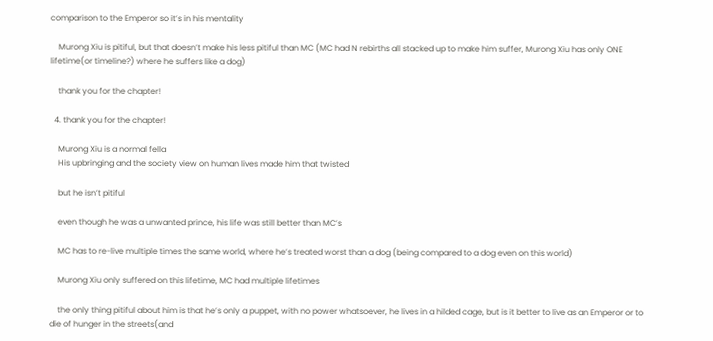comparison to the Emperor so it’s in his mentality

    Murong Xiu is pitiful, but that doesn’t make his less pitiful than MC (MC had N rebirths all stacked up to make him suffer, Murong Xiu has only ONE lifetime(or timeline?) where he suffers like a dog)

    thank you for the chapter!

  4. thank you for the chapter!

    Murong Xiu is a normal fella
    His upbringing and the society view on human lives made him that twisted

    but he isn’t pitiful

    even though he was a unwanted prince, his life was still better than MC’s

    MC has to re-live multiple times the same world, where he’s treated worst than a dog (being compared to a dog even on this world)

    Murong Xiu only suffered on this lifetime, MC had multiple lifetimes

    the only thing pitiful about him is that he’s only a puppet, with no power whatsoever, he lives in a hilded cage, but is it better to live as an Emperor or to die of hunger in the streets(and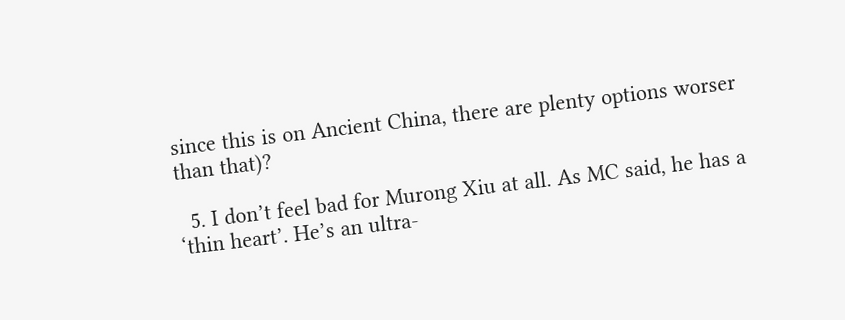since this is on Ancient China, there are plenty options worser than that)?

  5. I don’t feel bad for Murong Xiu at all. As MC said, he has a ‘thin heart’. He’s an ultra-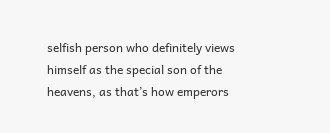selfish person who definitely views himself as the special son of the heavens, as that’s how emperors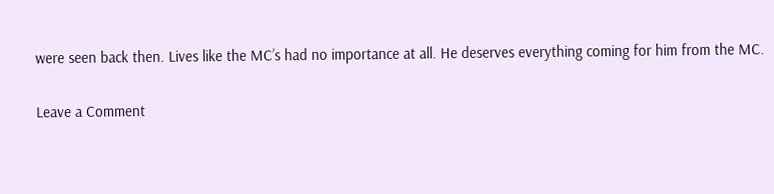were seen back then. Lives like the MC’s had no importance at all. He deserves everything coming for him from the MC.

Leave a Comment